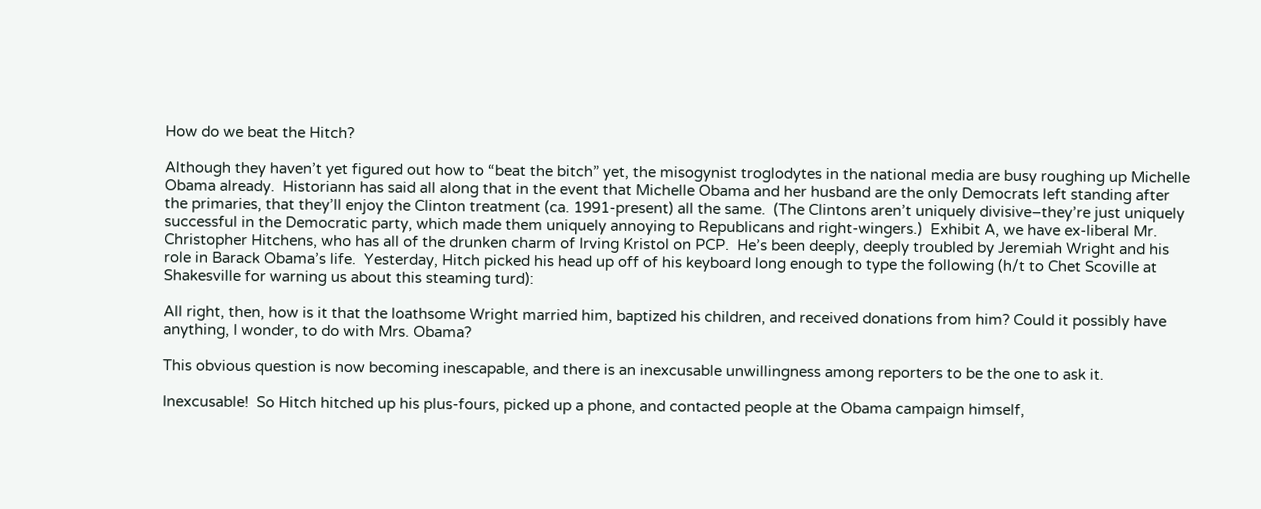How do we beat the Hitch?

Although they haven’t yet figured out how to “beat the bitch” yet, the misogynist troglodytes in the national media are busy roughing up Michelle Obama already.  Historiann has said all along that in the event that Michelle Obama and her husband are the only Democrats left standing after the primaries, that they’ll enjoy the Clinton treatment (ca. 1991-present) all the same.  (The Clintons aren’t uniquely divisive–they’re just uniquely successful in the Democratic party, which made them uniquely annoying to Republicans and right-wingers.)  Exhibit A, we have ex-liberal Mr. Christopher Hitchens, who has all of the drunken charm of Irving Kristol on PCP.  He’s been deeply, deeply troubled by Jeremiah Wright and his role in Barack Obama’s life.  Yesterday, Hitch picked his head up off of his keyboard long enough to type the following (h/t to Chet Scoville at Shakesville for warning us about this steaming turd):

All right, then, how is it that the loathsome Wright married him, baptized his children, and received donations from him? Could it possibly have anything, I wonder, to do with Mrs. Obama?

This obvious question is now becoming inescapable, and there is an inexcusable unwillingness among reporters to be the one to ask it.

Inexcusable!  So Hitch hitched up his plus-fours, picked up a phone, and contacted people at the Obama campaign himself,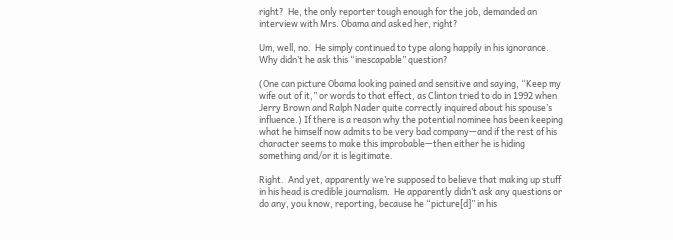right?  He, the only reporter tough enough for the job, demanded an interview with Mrs. Obama and asked her, right?

Um, well, no.  He simply continued to type along happily in his ignorance.  Why didn’t he ask this “inescapable” question?

(One can picture Obama looking pained and sensitive and saying, “Keep my wife out of it,” or words to that effect, as Clinton tried to do in 1992 when Jerry Brown and Ralph Nader quite correctly inquired about his spouse’s influence.) If there is a reason why the potential nominee has been keeping what he himself now admits to be very bad company—and if the rest of his character seems to make this improbable—then either he is hiding something and/or it is legitimate.

Right.  And yet, apparently we’re supposed to believe that making up stuff in his head is credible journalism.  He apparently didn’t ask any questions or do any, you know, reporting, because he “picture[d]” in his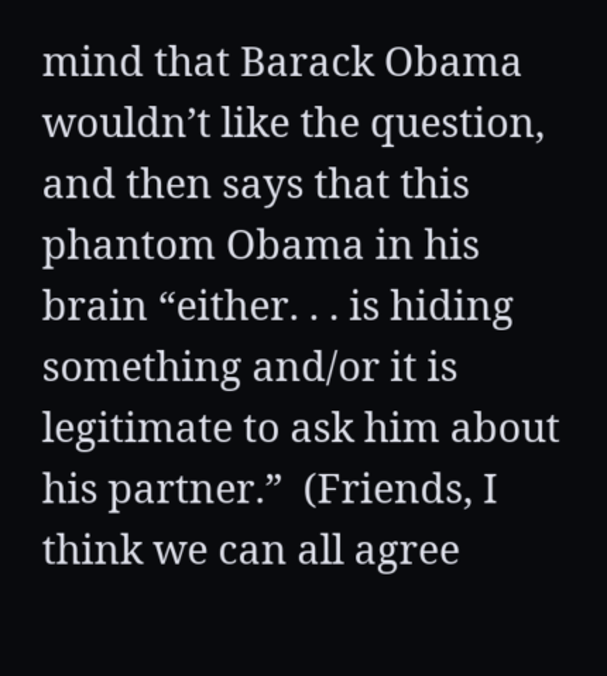mind that Barack Obama wouldn’t like the question, and then says that this phantom Obama in his brain “either. . . is hiding something and/or it is legitimate to ask him about his partner.”  (Friends, I think we can all agree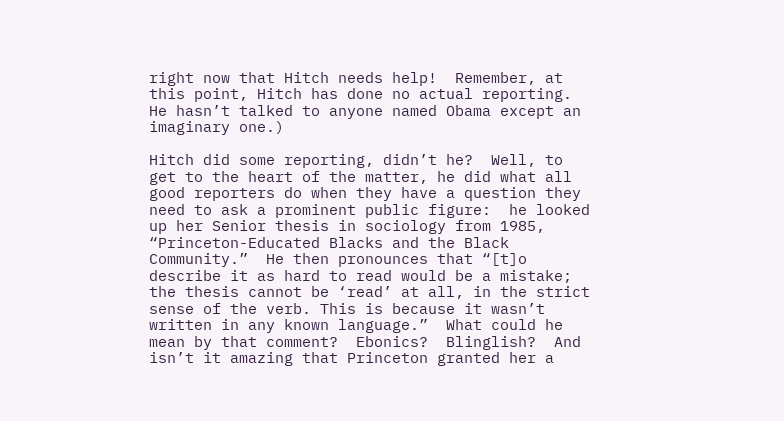right now that Hitch needs help!  Remember, at this point, Hitch has done no actual reporting.  He hasn’t talked to anyone named Obama except an imaginary one.)

Hitch did some reporting, didn’t he?  Well, to get to the heart of the matter, he did what all good reporters do when they have a question they need to ask a prominent public figure:  he looked up her Senior thesis in sociology from 1985, “Princeton-Educated Blacks and the Black Community.”  He then pronounces that “[t]o describe it as hard to read would be a mistake; the thesis cannot be ‘read’ at all, in the strict sense of the verb. This is because it wasn’t written in any known language.”  What could he mean by that comment?  Ebonics?  Blinglish?  And isn’t it amazing that Princeton granted her a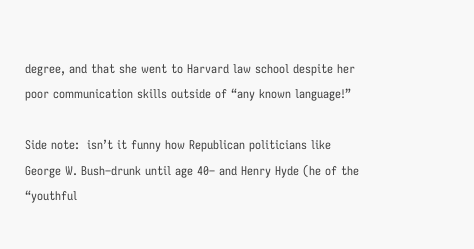degree, and that she went to Harvard law school despite her poor communication skills outside of “any known language!”

Side note:  isn’t it funny how Republican politicians like George W. Bush–drunk until age 40– and Henry Hyde (he of the “youthful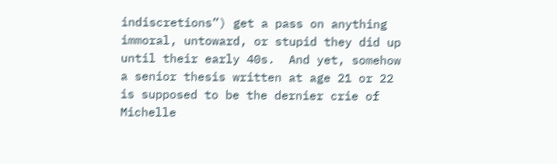indiscretions”) get a pass on anything immoral, untoward, or stupid they did up until their early 40s.  And yet, somehow a senior thesis written at age 21 or 22 is supposed to be the dernier crie of Michelle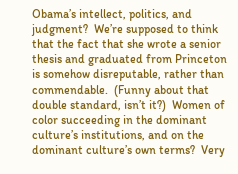Obama’s intellect, politics, and judgment?  We’re supposed to think that the fact that she wrote a senior thesis and graduated from Princeton is somehow disreputable, rather than commendable.  (Funny about that double standard, isn’t it?)  Women of color succeeding in the dominant culture’s institutions, and on the dominant culture’s own terms?  Very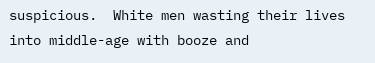suspicious.  White men wasting their lives into middle-age with booze and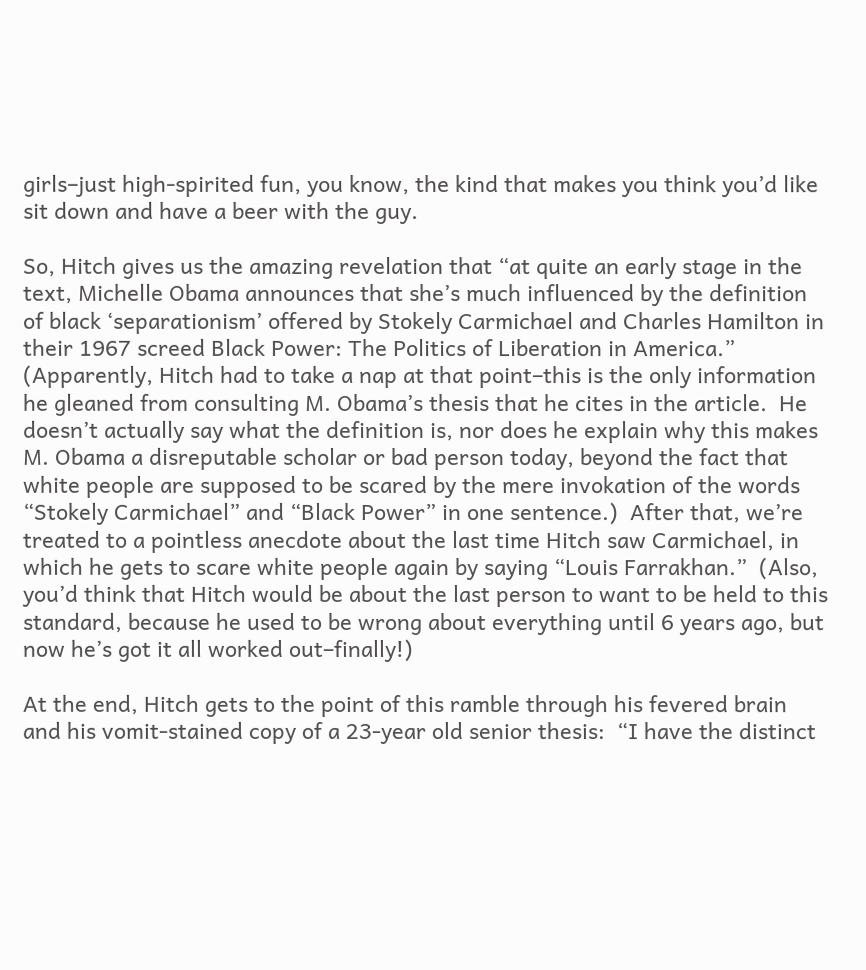girls–just high-spirited fun, you know, the kind that makes you think you’d like sit down and have a beer with the guy.

So, Hitch gives us the amazing revelation that “at quite an early stage in the text, Michelle Obama announces that she’s much influenced by the definition of black ‘separationism’ offered by Stokely Carmichael and Charles Hamilton in their 1967 screed Black Power: The Politics of Liberation in America.”  (Apparently, Hitch had to take a nap at that point–this is the only information he gleaned from consulting M. Obama’s thesis that he cites in the article.  He doesn’t actually say what the definition is, nor does he explain why this makes M. Obama a disreputable scholar or bad person today, beyond the fact that white people are supposed to be scared by the mere invokation of the words “Stokely Carmichael” and “Black Power” in one sentence.)  After that, we’re treated to a pointless anecdote about the last time Hitch saw Carmichael, in which he gets to scare white people again by saying “Louis Farrakhan.”  (Also, you’d think that Hitch would be about the last person to want to be held to this standard, because he used to be wrong about everything until 6 years ago, but now he’s got it all worked out–finally!)

At the end, Hitch gets to the point of this ramble through his fevered brain and his vomit-stained copy of a 23-year old senior thesis:  “I have the distinct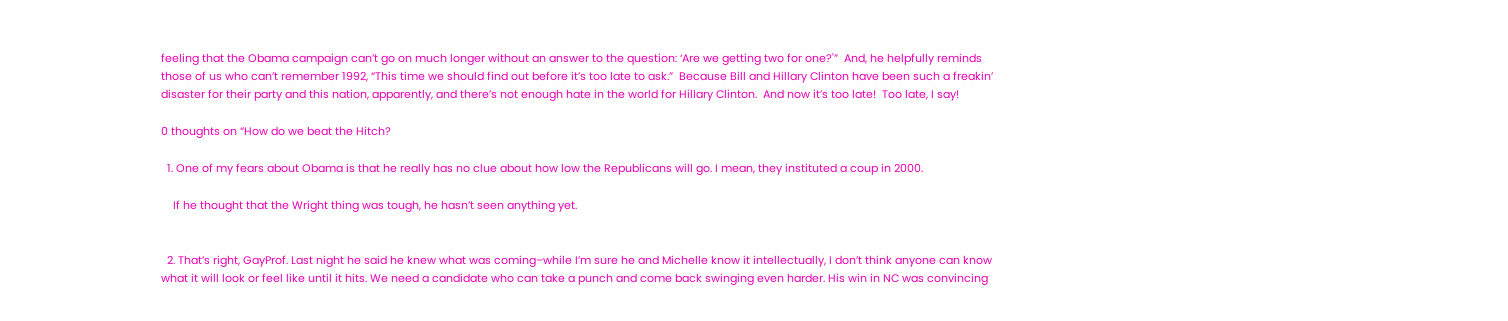feeling that the Obama campaign can’t go on much longer without an answer to the question: ‘Are we getting two for one?'”  And, he helpfully reminds those of us who can’t remember 1992, “This time we should find out before it’s too late to ask.”  Because Bill and Hillary Clinton have been such a freakin’ disaster for their party and this nation, apparently, and there’s not enough hate in the world for Hillary Clinton.  And now it’s too late!  Too late, I say!

0 thoughts on “How do we beat the Hitch?

  1. One of my fears about Obama is that he really has no clue about how low the Republicans will go. I mean, they instituted a coup in 2000.

    If he thought that the Wright thing was tough, he hasn’t seen anything yet.


  2. That’s right, GayProf. Last night he said he knew what was coming–while I’m sure he and Michelle know it intellectually, I don’t think anyone can know what it will look or feel like until it hits. We need a candidate who can take a punch and come back swinging even harder. His win in NC was convincing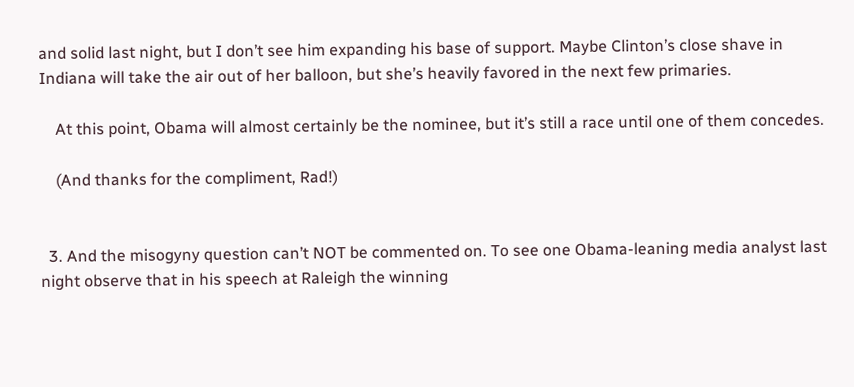and solid last night, but I don’t see him expanding his base of support. Maybe Clinton’s close shave in Indiana will take the air out of her balloon, but she’s heavily favored in the next few primaries.

    At this point, Obama will almost certainly be the nominee, but it’s still a race until one of them concedes.

    (And thanks for the compliment, Rad!)


  3. And the misogyny question can’t NOT be commented on. To see one Obama-leaning media analyst last night observe that in his speech at Raleigh the winning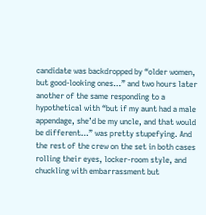candidate was backdropped by “older women, but good-looking ones…” and two hours later another of the same responding to a hypothetical with “but if my aunt had a male appendage, she’d be my uncle, and that would be different…” was pretty stupefying. And the rest of the crew on the set in both cases rolling their eyes, locker-room style, and chuckling with embarrassment but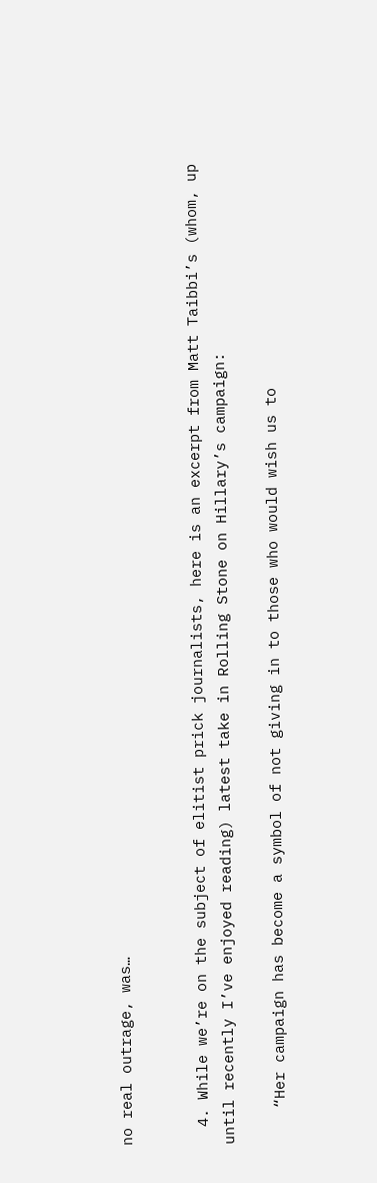no real outrage, was…


  4. While we’re on the subject of elitist prick journalists, here is an excerpt from Matt Taibbi’s (whom, up until recently I’ve enjoyed reading) latest take in Rolling Stone on Hillary’s campaign:

    “Her campaign has become a symbol of not giving in to those who would wish us to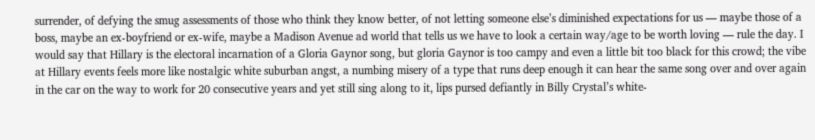surrender, of defying the smug assessments of those who think they know better, of not letting someone else’s diminished expectations for us — maybe those of a boss, maybe an ex-boyfriend or ex-wife, maybe a Madison Avenue ad world that tells us we have to look a certain way/age to be worth loving — rule the day. I would say that Hillary is the electoral incarnation of a Gloria Gaynor song, but gloria Gaynor is too campy and even a little bit too black for this crowd; the vibe at Hillary events feels more like nostalgic white suburban angst, a numbing misery of a type that runs deep enough it can hear the same song over and over again in the car on the way to work for 20 consecutive years and yet still sing along to it, lips pursed defiantly in Billy Crystal’s white-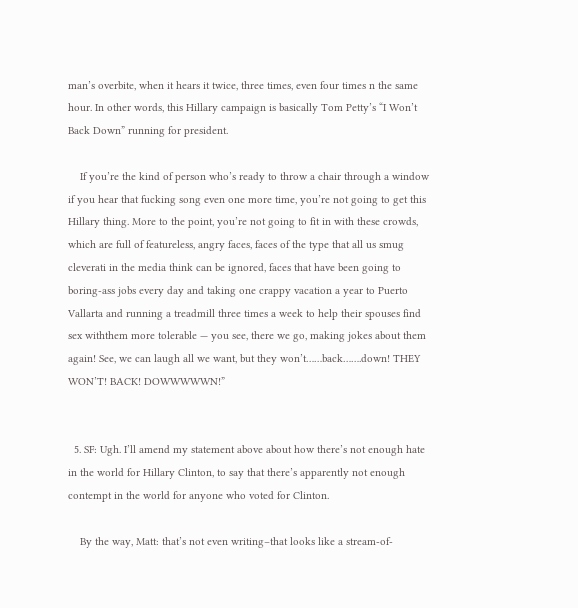man’s overbite, when it hears it twice, three times, even four times n the same hour. In other words, this Hillary campaign is basically Tom Petty’s “I Won’t Back Down” running for president.

    If you’re the kind of person who’s ready to throw a chair through a window if you hear that fucking song even one more time, you’re not going to get this Hillary thing. More to the point, you’re not going to fit in with these crowds, which are full of featureless, angry faces, faces of the type that all us smug cleverati in the media think can be ignored, faces that have been going to boring-ass jobs every day and taking one crappy vacation a year to Puerto Vallarta and running a treadmill three times a week to help their spouses find sex withthem more tolerable — you see, there we go, making jokes about them again! See, we can laugh all we want, but they won’t……back…….down! THEY WON’T! BACK! DOWWWWWN!”


  5. SF: Ugh. I’ll amend my statement above about how there’s not enough hate in the world for Hillary Clinton, to say that there’s apparently not enough contempt in the world for anyone who voted for Clinton.

    By the way, Matt: that’s not even writing–that looks like a stream-of-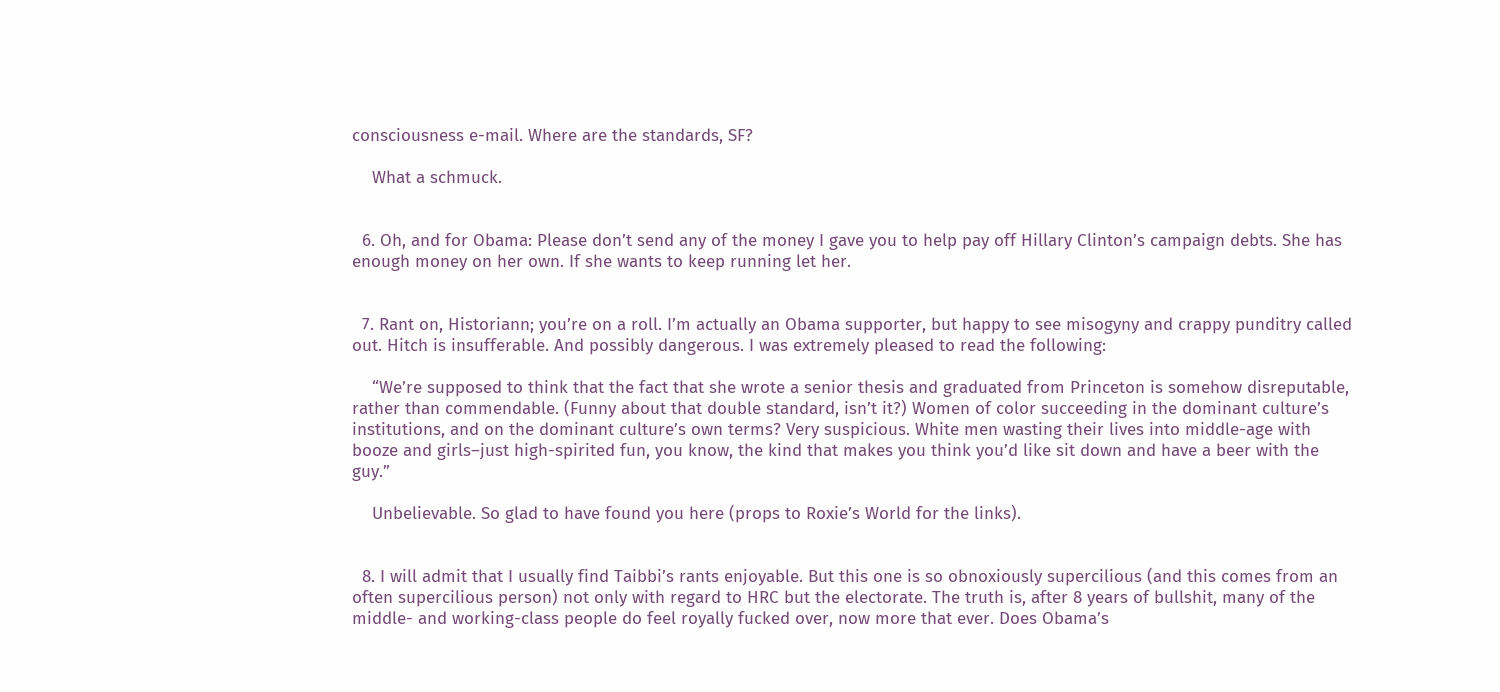consciousness e-mail. Where are the standards, SF?

    What a schmuck.


  6. Oh, and for Obama: Please don’t send any of the money I gave you to help pay off Hillary Clinton’s campaign debts. She has enough money on her own. If she wants to keep running let her.


  7. Rant on, Historiann; you’re on a roll. I’m actually an Obama supporter, but happy to see misogyny and crappy punditry called out. Hitch is insufferable. And possibly dangerous. I was extremely pleased to read the following:

    “We’re supposed to think that the fact that she wrote a senior thesis and graduated from Princeton is somehow disreputable, rather than commendable. (Funny about that double standard, isn’t it?) Women of color succeeding in the dominant culture’s institutions, and on the dominant culture’s own terms? Very suspicious. White men wasting their lives into middle-age with booze and girls–just high-spirited fun, you know, the kind that makes you think you’d like sit down and have a beer with the guy.”

    Unbelievable. So glad to have found you here (props to Roxie’s World for the links).


  8. I will admit that I usually find Taibbi’s rants enjoyable. But this one is so obnoxiously supercilious (and this comes from an often supercilious person) not only with regard to HRC but the electorate. The truth is, after 8 years of bullshit, many of the middle- and working-class people do feel royally fucked over, now more that ever. Does Obama’s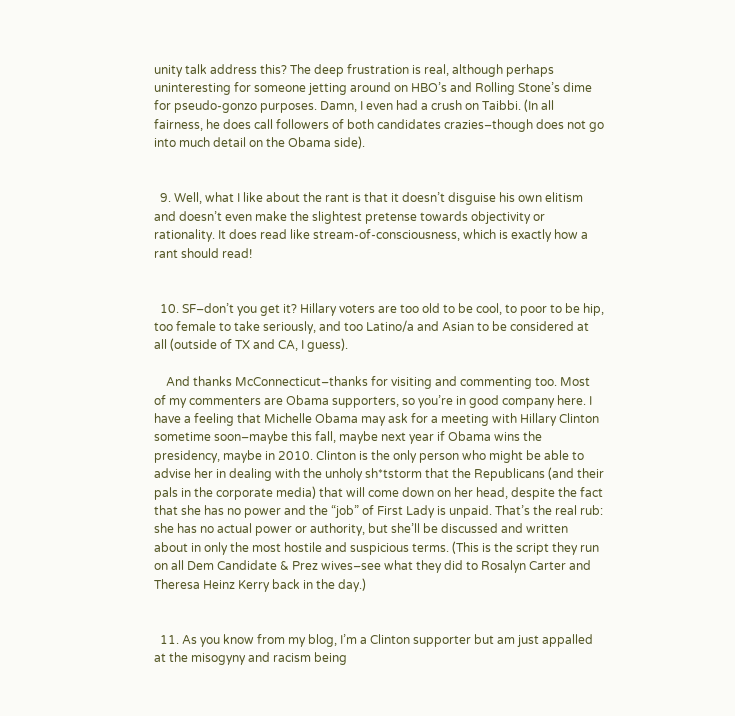unity talk address this? The deep frustration is real, although perhaps uninteresting for someone jetting around on HBO’s and Rolling Stone’s dime for pseudo-gonzo purposes. Damn, I even had a crush on Taibbi. (In all fairness, he does call followers of both candidates crazies–though does not go into much detail on the Obama side).


  9. Well, what I like about the rant is that it doesn’t disguise his own elitism and doesn’t even make the slightest pretense towards objectivity or rationality. It does read like stream-of-consciousness, which is exactly how a rant should read!


  10. SF–don’t you get it? Hillary voters are too old to be cool, to poor to be hip, too female to take seriously, and too Latino/a and Asian to be considered at all (outside of TX and CA, I guess).

    And thanks McConnecticut–thanks for visiting and commenting too. Most of my commenters are Obama supporters, so you’re in good company here. I have a feeling that Michelle Obama may ask for a meeting with Hillary Clinton sometime soon–maybe this fall, maybe next year if Obama wins the presidency, maybe in 2010. Clinton is the only person who might be able to advise her in dealing with the unholy sh*tstorm that the Republicans (and their pals in the corporate media) that will come down on her head, despite the fact that she has no power and the “job” of First Lady is unpaid. That’s the real rub: she has no actual power or authority, but she’ll be discussed and written about in only the most hostile and suspicious terms. (This is the script they run on all Dem Candidate & Prez wives–see what they did to Rosalyn Carter and Theresa Heinz Kerry back in the day.)


  11. As you know from my blog, I’m a Clinton supporter but am just appalled at the misogyny and racism being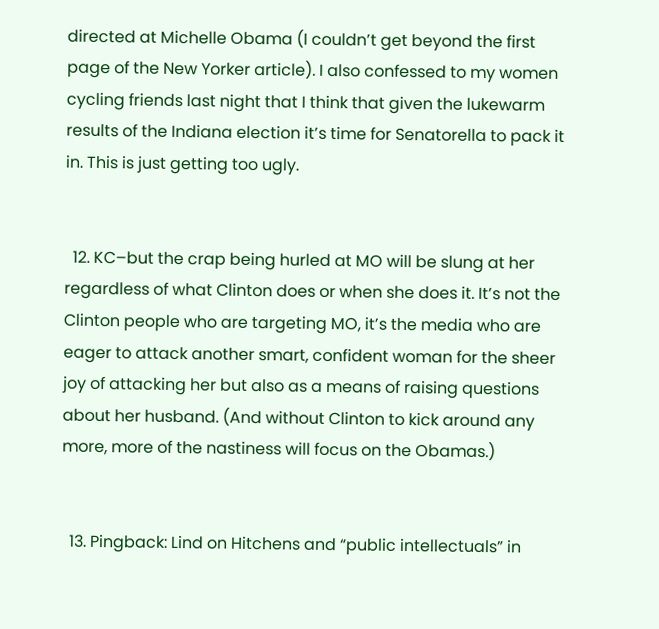directed at Michelle Obama (I couldn’t get beyond the first page of the New Yorker article). I also confessed to my women cycling friends last night that I think that given the lukewarm results of the Indiana election it’s time for Senatorella to pack it in. This is just getting too ugly.


  12. KC–but the crap being hurled at MO will be slung at her regardless of what Clinton does or when she does it. It’s not the Clinton people who are targeting MO, it’s the media who are eager to attack another smart, confident woman for the sheer joy of attacking her but also as a means of raising questions about her husband. (And without Clinton to kick around any more, more of the nastiness will focus on the Obamas.)


  13. Pingback: Lind on Hitchens and “public intellectuals” in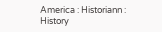America : Historiann : History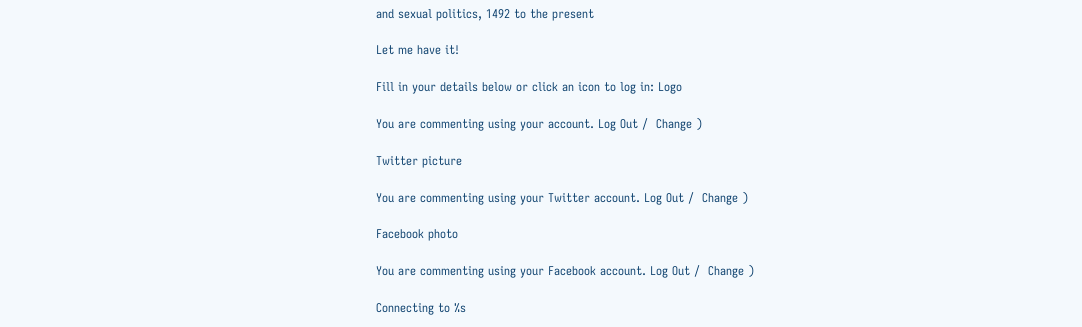and sexual politics, 1492 to the present

Let me have it!

Fill in your details below or click an icon to log in: Logo

You are commenting using your account. Log Out /  Change )

Twitter picture

You are commenting using your Twitter account. Log Out /  Change )

Facebook photo

You are commenting using your Facebook account. Log Out /  Change )

Connecting to %s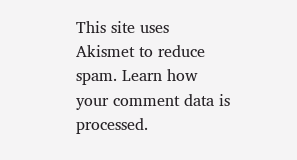This site uses Akismet to reduce spam. Learn how your comment data is processed.